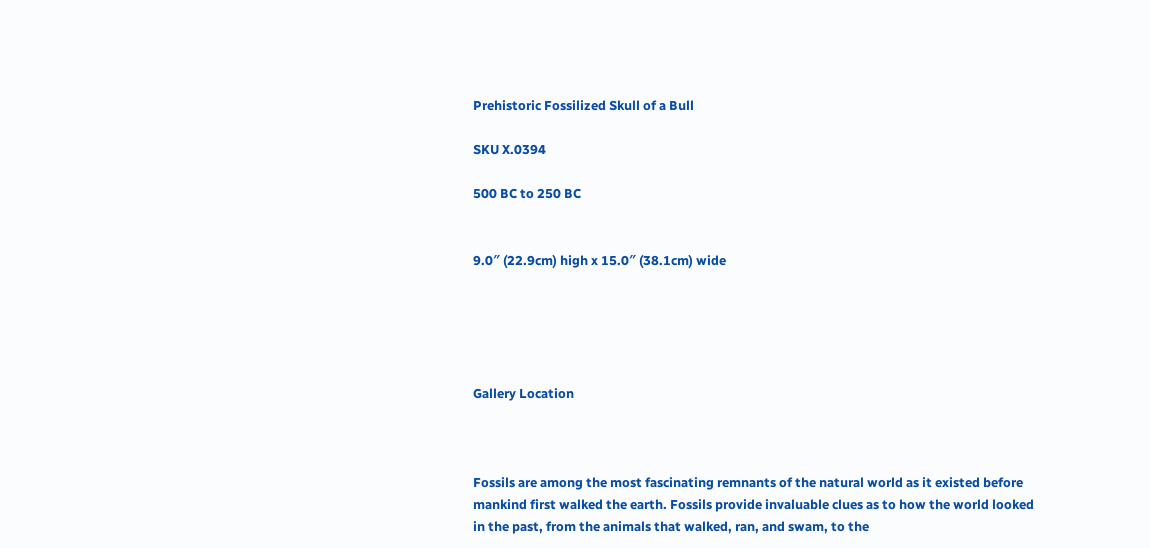Prehistoric Fossilized Skull of a Bull

SKU X.0394

500 BC to 250 BC


9.0″ (22.9cm) high x 15.0″ (38.1cm) wide





Gallery Location



Fossils are among the most fascinating remnants of the natural world as it existed before mankind first walked the earth. Fossils provide invaluable clues as to how the world looked in the past, from the animals that walked, ran, and swam, to the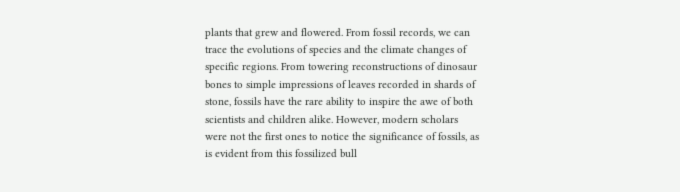plants that grew and flowered. From fossil records, we can trace the evolutions of species and the climate changes of specific regions. From towering reconstructions of dinosaur bones to simple impressions of leaves recorded in shards of stone, fossils have the rare ability to inspire the awe of both scientists and children alike. However, modern scholars were not the first ones to notice the significance of fossils, as is evident from this fossilized bull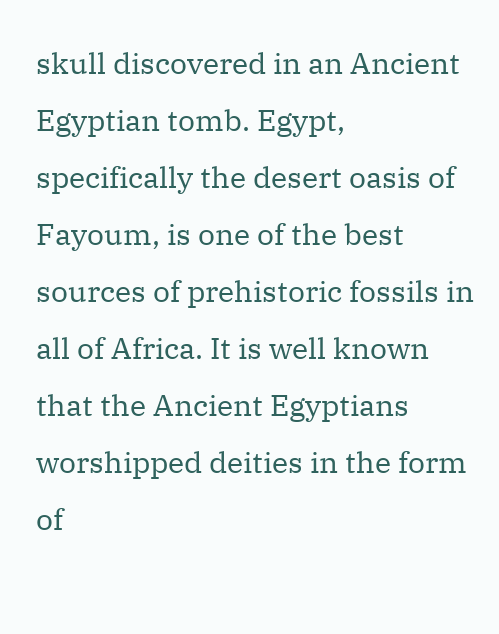skull discovered in an Ancient Egyptian tomb. Egypt, specifically the desert oasis of Fayoum, is one of the best sources of prehistoric fossils in all of Africa. It is well known that the Ancient Egyptians worshipped deities in the form of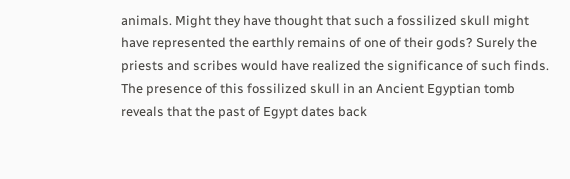animals. Might they have thought that such a fossilized skull might have represented the earthly remains of one of their gods? Surely the priests and scribes would have realized the significance of such finds. The presence of this fossilized skull in an Ancient Egyptian tomb reveals that the past of Egypt dates back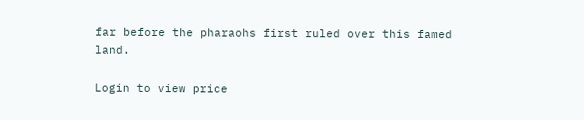far before the pharaohs first ruled over this famed land.

Login to view price